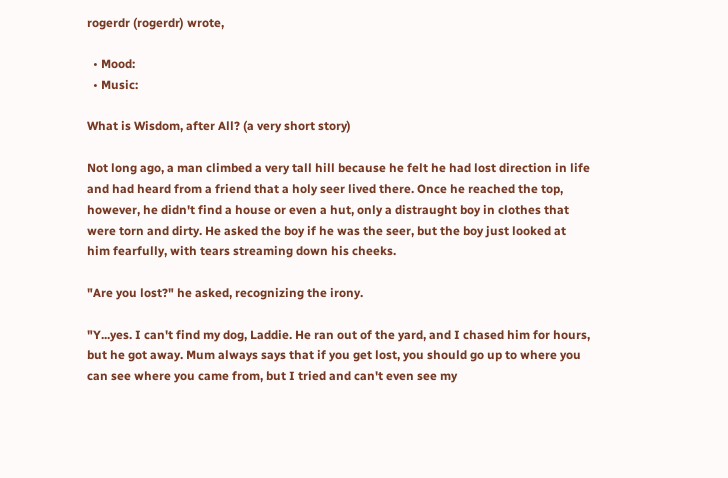rogerdr (rogerdr) wrote,

  • Mood:
  • Music:

What is Wisdom, after All? (a very short story)

Not long ago, a man climbed a very tall hill because he felt he had lost direction in life and had heard from a friend that a holy seer lived there. Once he reached the top, however, he didn't find a house or even a hut, only a distraught boy in clothes that were torn and dirty. He asked the boy if he was the seer, but the boy just looked at him fearfully, with tears streaming down his cheeks.

"Are you lost?" he asked, recognizing the irony.

"Y...yes. I can't find my dog, Laddie. He ran out of the yard, and I chased him for hours, but he got away. Mum always says that if you get lost, you should go up to where you can see where you came from, but I tried and can't even see my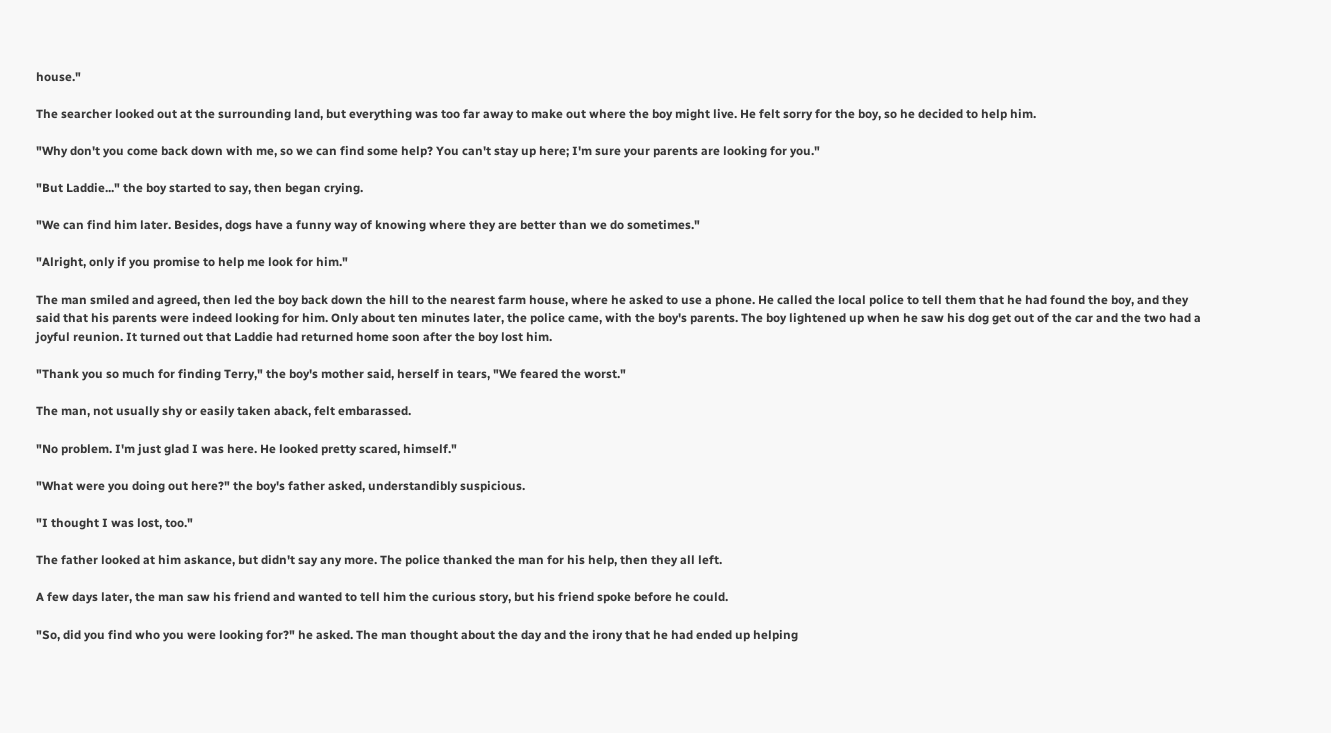house."

The searcher looked out at the surrounding land, but everything was too far away to make out where the boy might live. He felt sorry for the boy, so he decided to help him.

"Why don't you come back down with me, so we can find some help? You can't stay up here; I'm sure your parents are looking for you."

"But Laddie..." the boy started to say, then began crying.

"We can find him later. Besides, dogs have a funny way of knowing where they are better than we do sometimes."

"Alright, only if you promise to help me look for him."

The man smiled and agreed, then led the boy back down the hill to the nearest farm house, where he asked to use a phone. He called the local police to tell them that he had found the boy, and they said that his parents were indeed looking for him. Only about ten minutes later, the police came, with the boy's parents. The boy lightened up when he saw his dog get out of the car and the two had a joyful reunion. It turned out that Laddie had returned home soon after the boy lost him.

"Thank you so much for finding Terry," the boy's mother said, herself in tears, "We feared the worst."

The man, not usually shy or easily taken aback, felt embarassed.

"No problem. I'm just glad I was here. He looked pretty scared, himself."

"What were you doing out here?" the boy's father asked, understandibly suspicious.

"I thought I was lost, too."

The father looked at him askance, but didn't say any more. The police thanked the man for his help, then they all left.

A few days later, the man saw his friend and wanted to tell him the curious story, but his friend spoke before he could.

"So, did you find who you were looking for?" he asked. The man thought about the day and the irony that he had ended up helping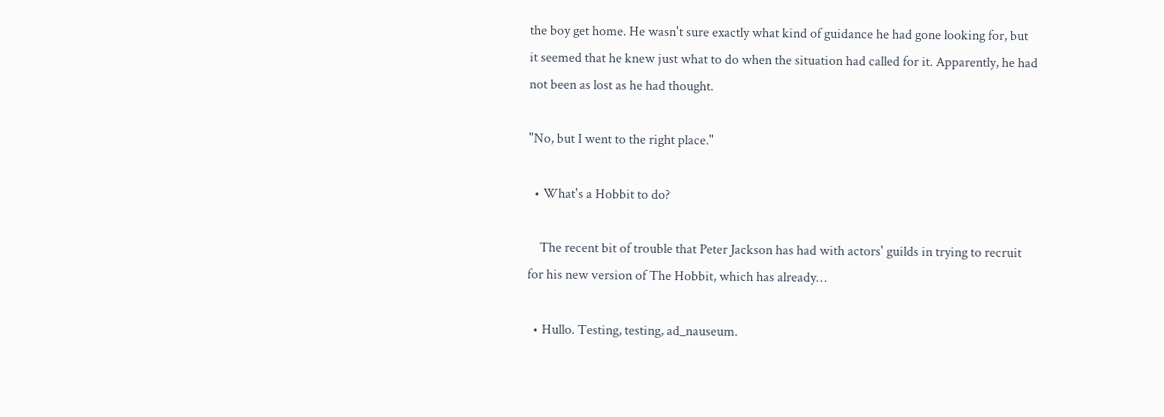the boy get home. He wasn't sure exactly what kind of guidance he had gone looking for, but it seemed that he knew just what to do when the situation had called for it. Apparently, he had not been as lost as he had thought.

"No, but I went to the right place."

  • What's a Hobbit to do?

    The recent bit of trouble that Peter Jackson has had with actors' guilds in trying to recruit for his new version of The Hobbit, which has already…

  • Hullo. Testing, testing, ad_nauseum.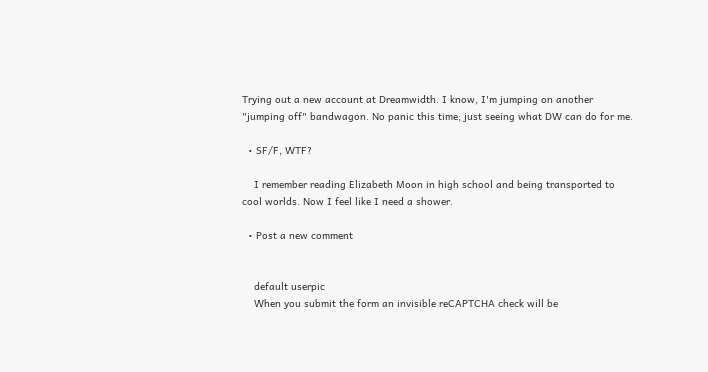Trying out a new account at Dreamwidth. I know, I'm jumping on another "jumping off" bandwagon. No panic this time; just seeing what DW can do for me.

  • SF/F, WTF?

    I remember reading Elizabeth Moon in high school and being transported to cool worlds. Now I feel like I need a shower.

  • Post a new comment


    default userpic
    When you submit the form an invisible reCAPTCHA check will be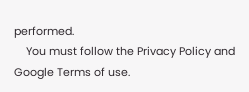performed.
    You must follow the Privacy Policy and Google Terms of use.